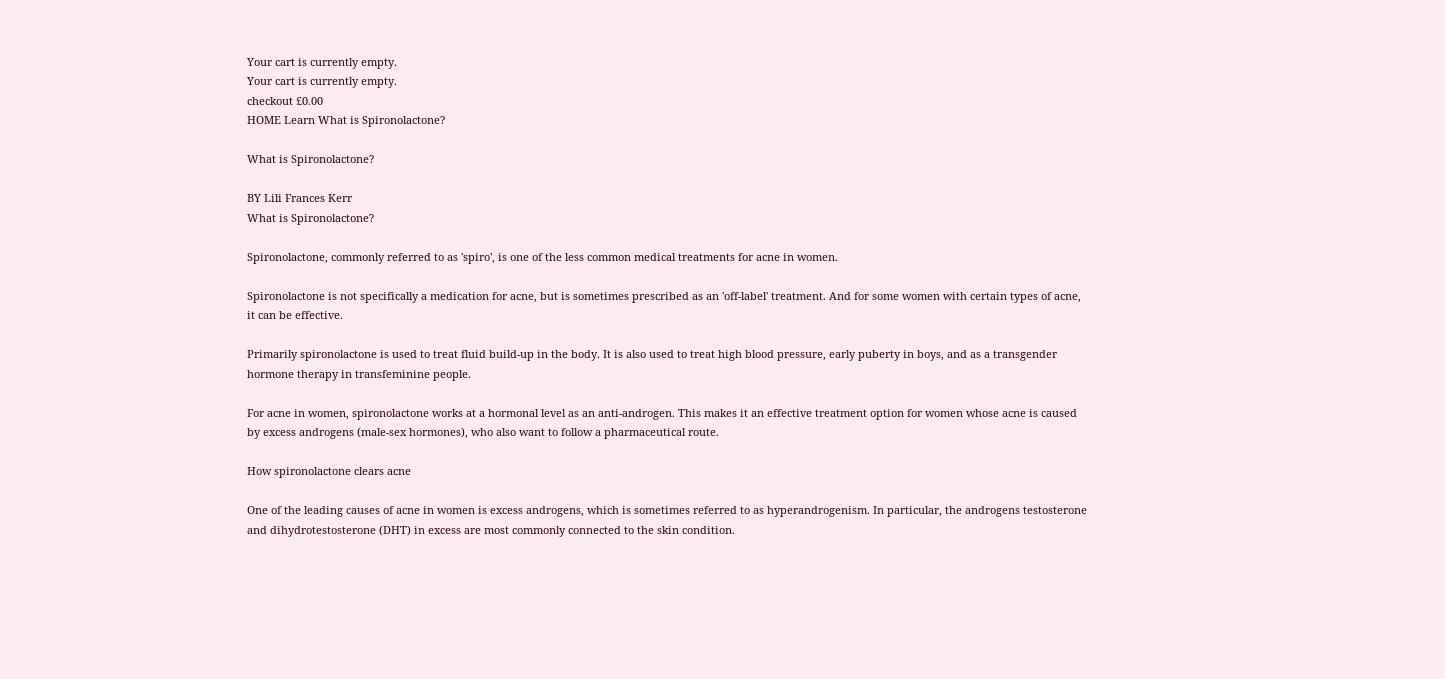Your cart is currently empty.
Your cart is currently empty.
checkout £0.00
HOME Learn What is Spironolactone?

What is Spironolactone?

BY Lili Frances Kerr
What is Spironolactone?

Spironolactone, commonly referred to as 'spiro', is one of the less common medical treatments for acne in women.

Spironolactone is not specifically a medication for acne, but is sometimes prescribed as an 'off-label' treatment. And for some women with certain types of acne, it can be effective.

Primarily spironolactone is used to treat fluid build-up in the body. It is also used to treat high blood pressure, early puberty in boys, and as a transgender hormone therapy in transfeminine people.

For acne in women, spironolactone works at a hormonal level as an anti-androgen. This makes it an effective treatment option for women whose acne is caused by excess androgens (male-sex hormones), who also want to follow a pharmaceutical route.

How spironolactone clears acne

One of the leading causes of acne in women is excess androgens, which is sometimes referred to as hyperandrogenism. In particular, the androgens testosterone and dihydrotestosterone (DHT) in excess are most commonly connected to the skin condition.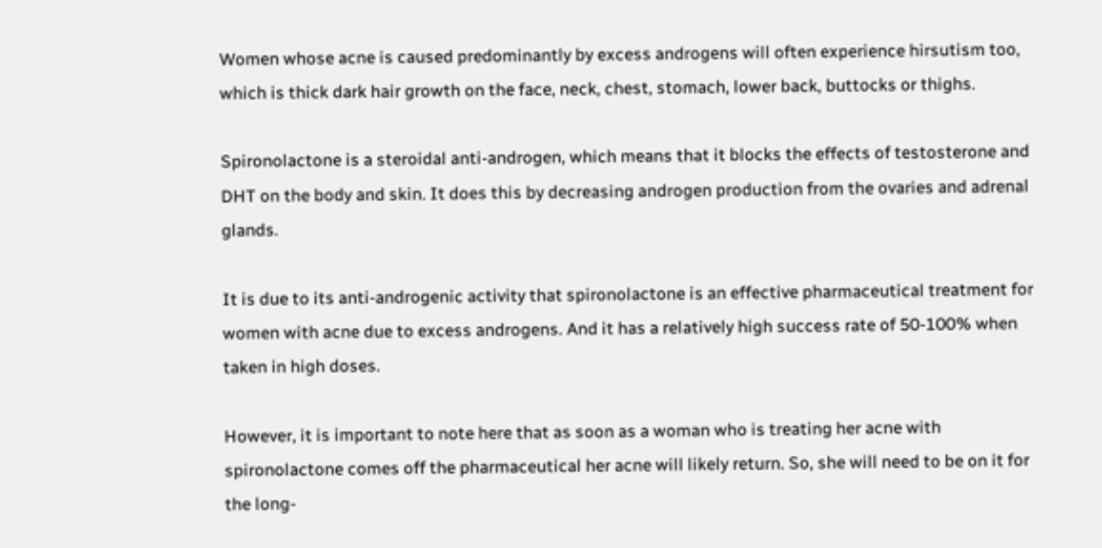Women whose acne is caused predominantly by excess androgens will often experience hirsutism too, which is thick dark hair growth on the face, neck, chest, stomach, lower back, buttocks or thighs.

Spironolactone is a steroidal anti-androgen, which means that it blocks the effects of testosterone and DHT on the body and skin. It does this by decreasing androgen production from the ovaries and adrenal glands.

It is due to its anti-androgenic activity that spironolactone is an effective pharmaceutical treatment for women with acne due to excess androgens. And it has a relatively high success rate of 50-100% when taken in high doses.

However, it is important to note here that as soon as a woman who is treating her acne with spironolactone comes off the pharmaceutical her acne will likely return. So, she will need to be on it for the long-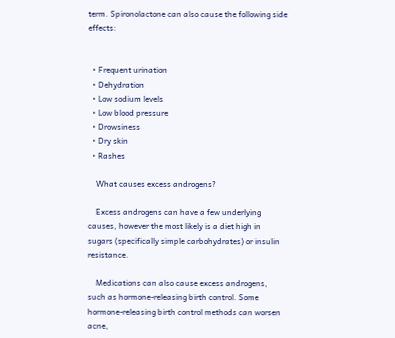term. Spironolactone can also cause the following side effects:


  • Frequent urination
  • Dehydration
  • Low sodium levels
  • Low blood pressure
  • Drowsiness
  • Dry skin
  • Rashes

    What causes excess androgens?

    Excess androgens can have a few underlying causes, however the most likely is a diet high in sugars (specifically simple carbohydrates) or insulin resistance.

    Medications can also cause excess androgens, such as hormone-releasing birth control. Some hormone-releasing birth control methods can worsen acne,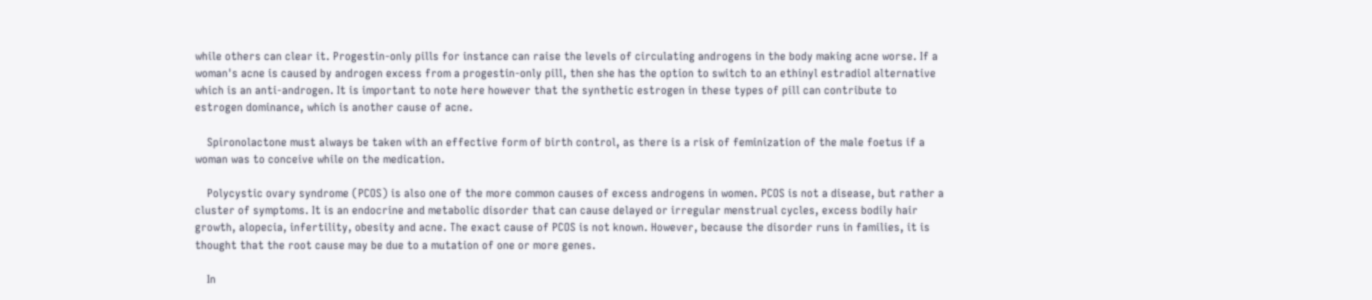while others can clear it. Progestin-only pills for instance can raise the levels of circulating androgens in the body making acne worse. If a woman's acne is caused by androgen excess from a progestin-only pill, then she has the option to switch to an ethinyl estradiol alternative which is an anti-androgen. It is important to note here however that the synthetic estrogen in these types of pill can contribute to estrogen dominance, which is another cause of acne.

    Spironolactone must always be taken with an effective form of birth control, as there is a risk of feminization of the male foetus if a woman was to conceive while on the medication.

    Polycystic ovary syndrome (PCOS) is also one of the more common causes of excess androgens in women. PCOS is not a disease, but rather a cluster of symptoms. It is an endocrine and metabolic disorder that can cause delayed or irregular menstrual cycles, excess bodily hair growth, alopecia, infertility, obesity and acne. The exact cause of PCOS is not known. However, because the disorder runs in families, it is thought that the root cause may be due to a mutation of one or more genes.

    In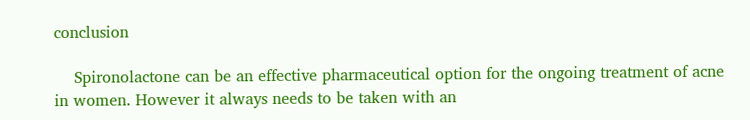conclusion

    Spironolactone can be an effective pharmaceutical option for the ongoing treatment of acne in women. However it always needs to be taken with an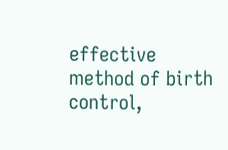effective method of birth control,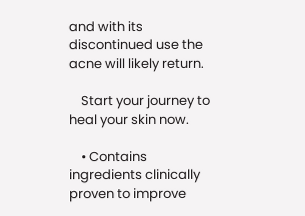and with its discontinued use the acne will likely return.

    Start your journey to heal your skin now.

    • Contains ingredients clinically proven to improve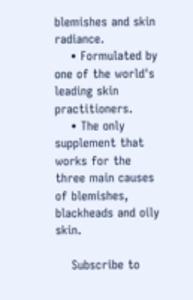blemishes and skin radiance.
    • Formulated by one of the world's leading skin practitioners.
    • The only supplement that works for the three main causes of blemishes, blackheads and oily skin.

    Subscribe to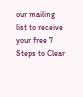our mailing list to receive your free 7 Steps to Clear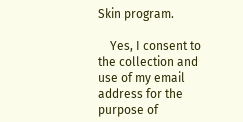Skin program.

    Yes, I consent to the collection and use of my email address for the purpose of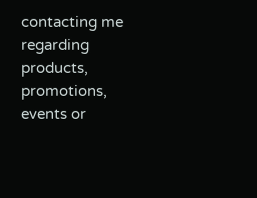contacting me regarding products, promotions, events or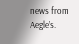news from Aegle’s.